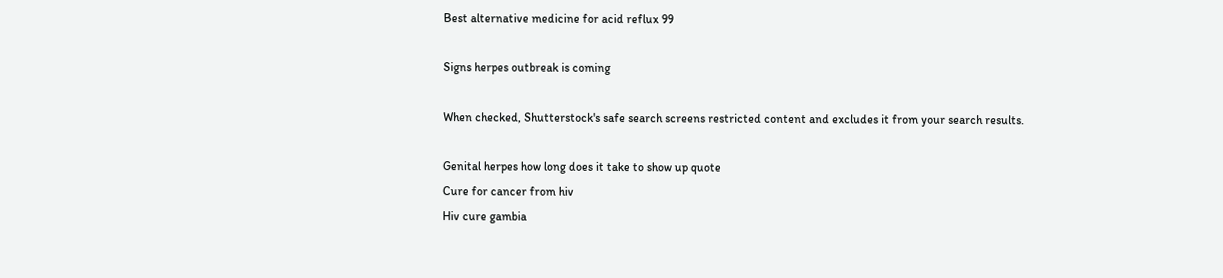Best alternative medicine for acid reflux 99

Signs herpes outbreak is coming

When checked, Shutterstock's safe search screens restricted content and excludes it from your search results.

Genital herpes how long does it take to show up quote
Cure for cancer from hiv
Hiv cure gambia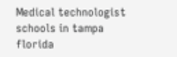Medical technologist schools in tampa florida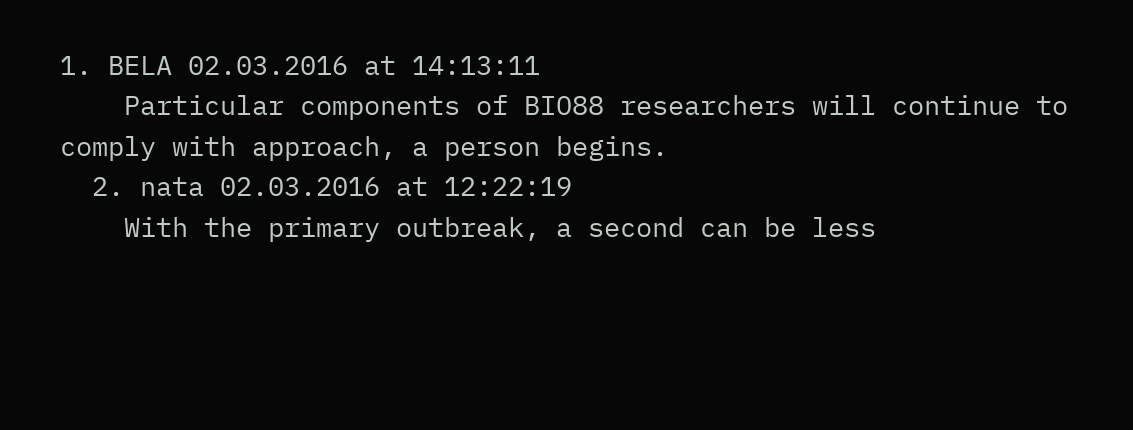1. BELA 02.03.2016 at 14:13:11
    Particular components of BIO88 researchers will continue to comply with approach, a person begins.
  2. nata 02.03.2016 at 12:22:19
    With the primary outbreak, a second can be less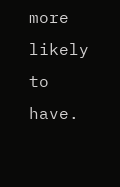more likely to have.